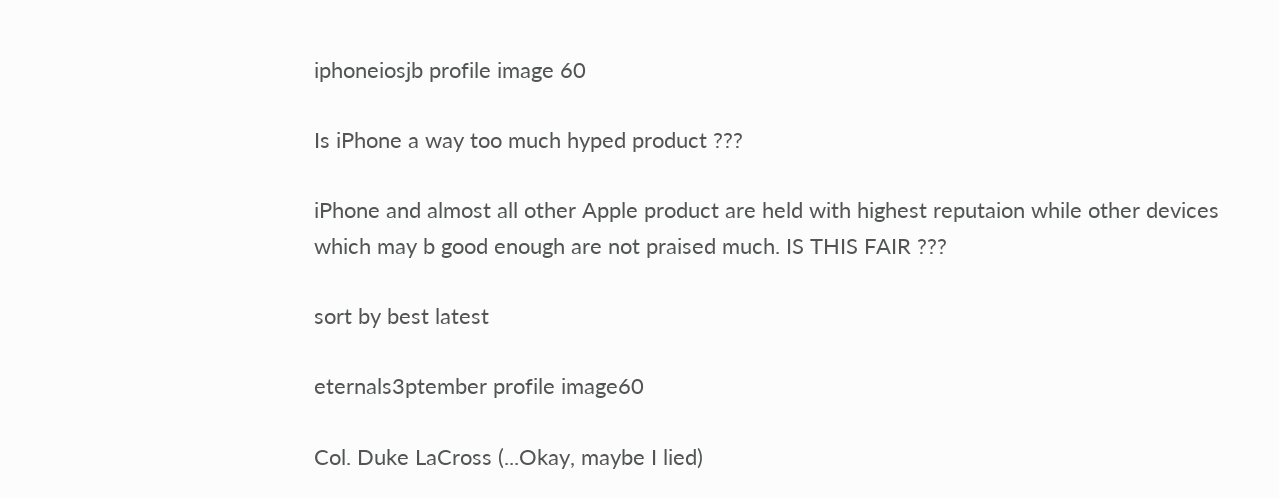iphoneiosjb profile image 60

Is iPhone a way too much hyped product ???

iPhone and almost all other Apple product are held with highest reputaion while other devices which may b good enough are not praised much. IS THIS FAIR ???

sort by best latest

eternals3ptember profile image60

Col. Duke LaCross (...Okay, maybe I lied)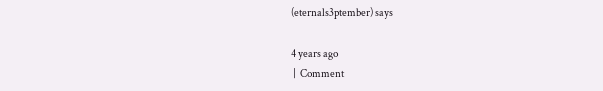(eternals3ptember) says

4 years ago
 |  Comment